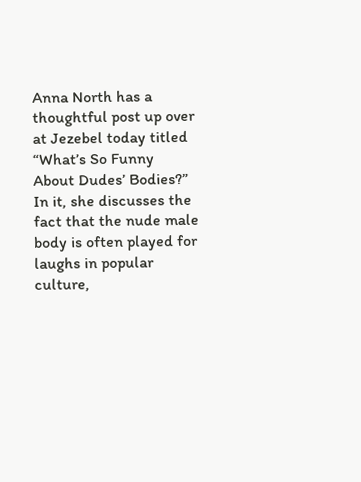Anna North has a thoughtful post up over at Jezebel today titled “What’s So Funny About Dudes’ Bodies?” In it, she discusses the fact that the nude male body is often played for laughs in popular culture,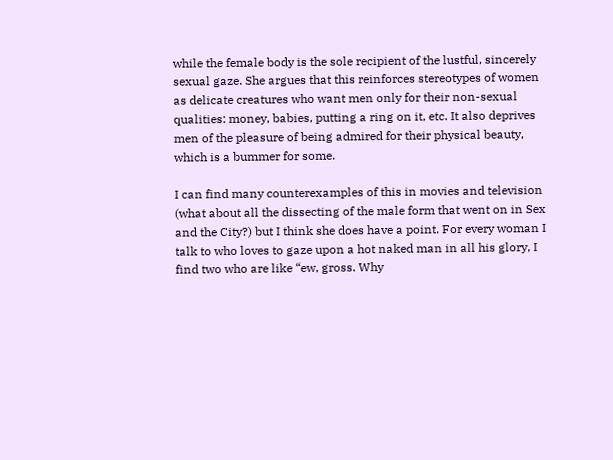while the female body is the sole recipient of the lustful, sincerely sexual gaze. She argues that this reinforces stereotypes of women as delicate creatures who want men only for their non-sexual qualities: money, babies, putting a ring on it, etc. It also deprives men of the pleasure of being admired for their physical beauty, which is a bummer for some.

I can find many counterexamples of this in movies and television (what about all the dissecting of the male form that went on in Sex and the City?) but I think she does have a point. For every woman I talk to who loves to gaze upon a hot naked man in all his glory, I find two who are like “ew, gross. Why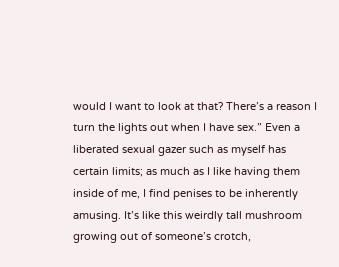would I want to look at that? There’s a reason I turn the lights out when I have sex.” Even a liberated sexual gazer such as myself has certain limits; as much as I like having them inside of me, I find penises to be inherently amusing. It’s like this weirdly tall mushroom growing out of someone’s crotch,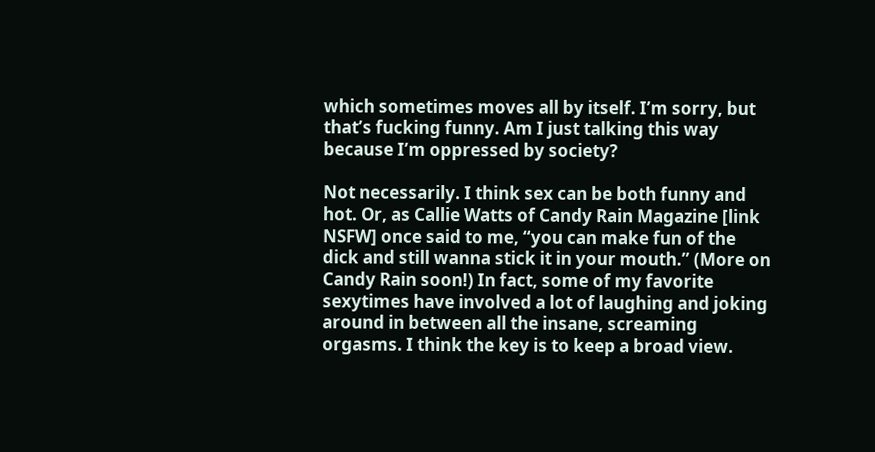which sometimes moves all by itself. I’m sorry, but that’s fucking funny. Am I just talking this way because I’m oppressed by society?

Not necessarily. I think sex can be both funny and hot. Or, as Callie Watts of Candy Rain Magazine [link NSFW] once said to me, “you can make fun of the dick and still wanna stick it in your mouth.” (More on Candy Rain soon!) In fact, some of my favorite sexytimes have involved a lot of laughing and joking around in between all the insane, screaming orgasms. I think the key is to keep a broad view.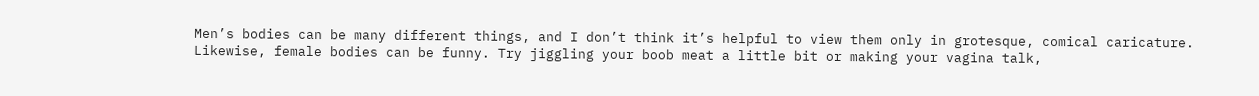Men’s bodies can be many different things, and I don’t think it’s helpful to view them only in grotesque, comical caricature. Likewise, female bodies can be funny. Try jiggling your boob meat a little bit or making your vagina talk,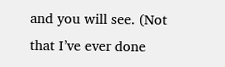and you will see. (Not that I’ve ever done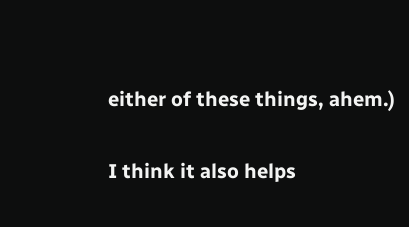either of these things, ahem.)

I think it also helps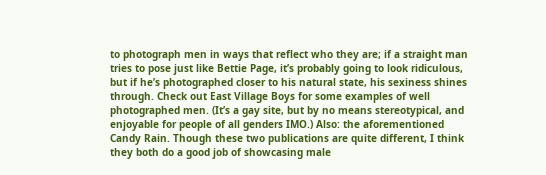to photograph men in ways that reflect who they are; if a straight man tries to pose just like Bettie Page, it’s probably going to look ridiculous, but if he’s photographed closer to his natural state, his sexiness shines through. Check out East Village Boys for some examples of well photographed men. (It’s a gay site, but by no means stereotypical, and enjoyable for people of all genders IMO.) Also: the aforementioned Candy Rain. Though these two publications are quite different, I think they both do a good job of showcasing male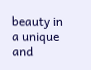beauty in a unique and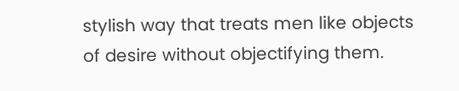stylish way that treats men like objects of desire without objectifying them.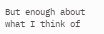But enough about what I think of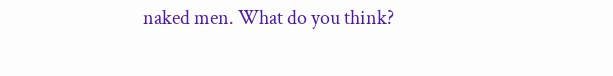naked men. What do you think?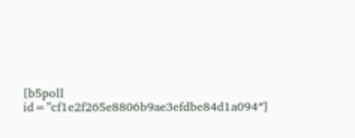[b5poll id=”cf1e2f265e8806b9ae3efdbe84d1a094″]